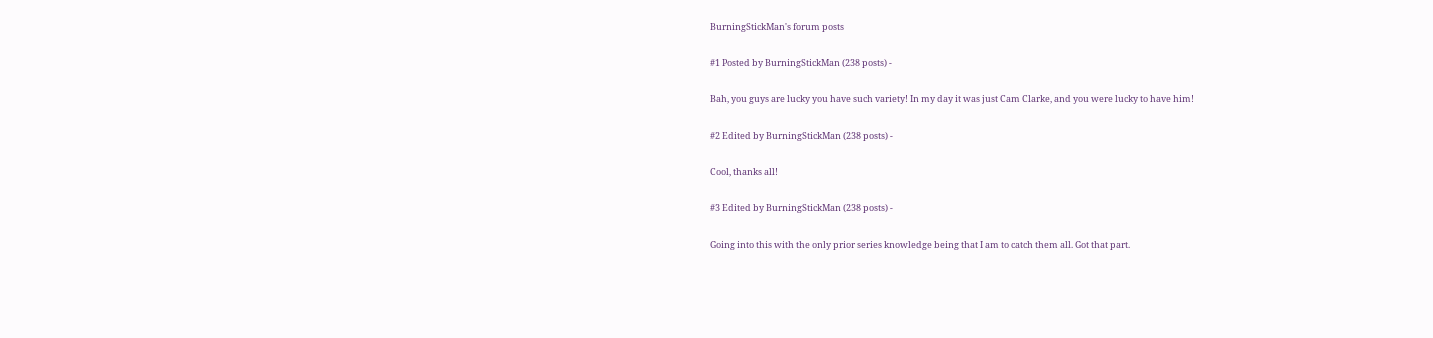BurningStickMan's forum posts

#1 Posted by BurningStickMan (238 posts) -

Bah, you guys are lucky you have such variety! In my day it was just Cam Clarke, and you were lucky to have him!

#2 Edited by BurningStickMan (238 posts) -

Cool, thanks all!

#3 Edited by BurningStickMan (238 posts) -

Going into this with the only prior series knowledge being that I am to catch them all. Got that part.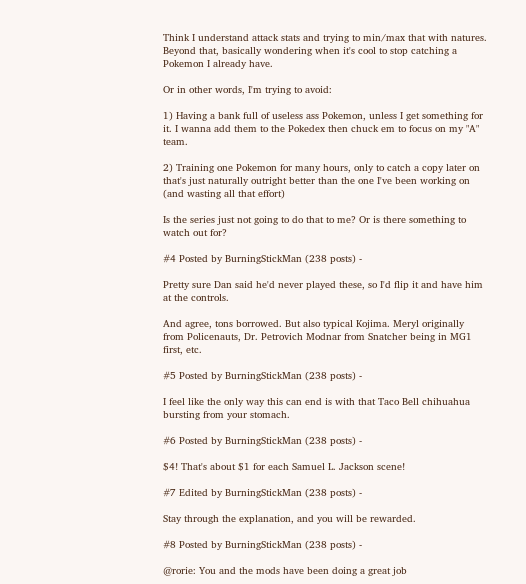Think I understand attack stats and trying to min/max that with natures. Beyond that, basically wondering when it's cool to stop catching a Pokemon I already have.

Or in other words, I'm trying to avoid:

1) Having a bank full of useless ass Pokemon, unless I get something for it. I wanna add them to the Pokedex then chuck em to focus on my "A" team.

2) Training one Pokemon for many hours, only to catch a copy later on that's just naturally outright better than the one I've been working on (and wasting all that effort)

Is the series just not going to do that to me? Or is there something to watch out for?

#4 Posted by BurningStickMan (238 posts) -

Pretty sure Dan said he'd never played these, so I'd flip it and have him at the controls.

And agree, tons borrowed. But also typical Kojima. Meryl originally from Policenauts, Dr. Petrovich Modnar from Snatcher being in MG1 first, etc.

#5 Posted by BurningStickMan (238 posts) -

I feel like the only way this can end is with that Taco Bell chihuahua bursting from your stomach.

#6 Posted by BurningStickMan (238 posts) -

$4! That's about $1 for each Samuel L. Jackson scene!

#7 Edited by BurningStickMan (238 posts) -

Stay through the explanation, and you will be rewarded.

#8 Posted by BurningStickMan (238 posts) -

@rorie: You and the mods have been doing a great job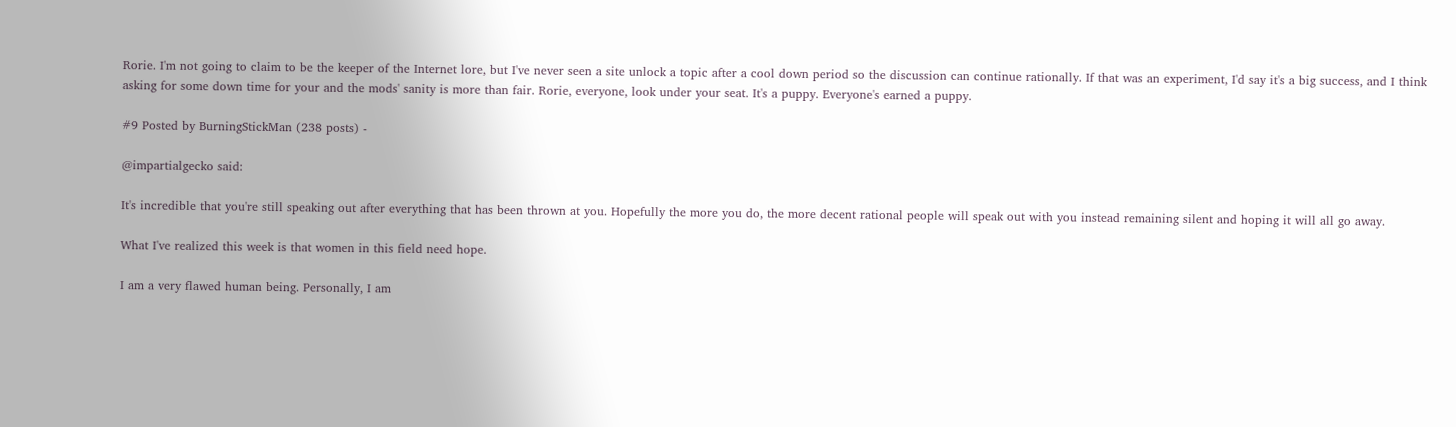Rorie. I'm not going to claim to be the keeper of the Internet lore, but I've never seen a site unlock a topic after a cool down period so the discussion can continue rationally. If that was an experiment, I'd say it's a big success, and I think asking for some down time for your and the mods' sanity is more than fair. Rorie, everyone, look under your seat. It's a puppy. Everyone's earned a puppy.

#9 Posted by BurningStickMan (238 posts) -

@impartialgecko said:

It's incredible that you're still speaking out after everything that has been thrown at you. Hopefully the more you do, the more decent rational people will speak out with you instead remaining silent and hoping it will all go away.

What I've realized this week is that women in this field need hope.

I am a very flawed human being. Personally, I am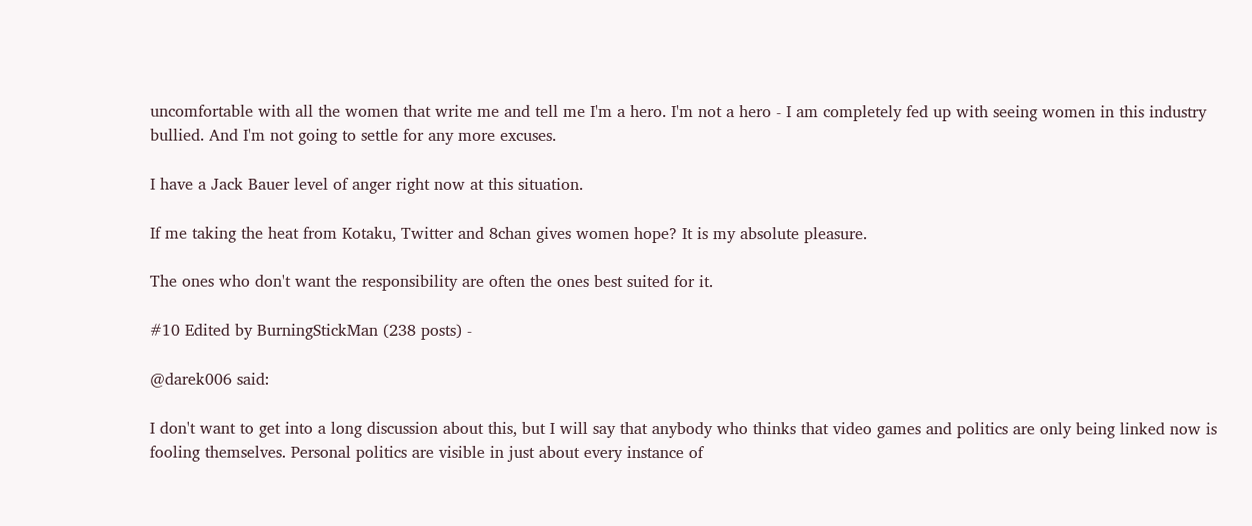uncomfortable with all the women that write me and tell me I'm a hero. I'm not a hero - I am completely fed up with seeing women in this industry bullied. And I'm not going to settle for any more excuses.

I have a Jack Bauer level of anger right now at this situation.

If me taking the heat from Kotaku, Twitter and 8chan gives women hope? It is my absolute pleasure.

The ones who don't want the responsibility are often the ones best suited for it.

#10 Edited by BurningStickMan (238 posts) -

@darek006 said:

I don't want to get into a long discussion about this, but I will say that anybody who thinks that video games and politics are only being linked now is fooling themselves. Personal politics are visible in just about every instance of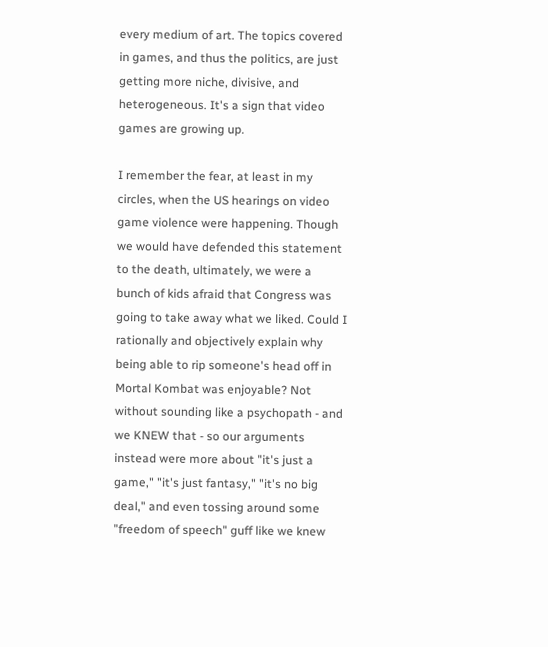every medium of art. The topics covered in games, and thus the politics, are just getting more niche, divisive, and heterogeneous. It's a sign that video games are growing up.

I remember the fear, at least in my circles, when the US hearings on video game violence were happening. Though we would have defended this statement to the death, ultimately, we were a bunch of kids afraid that Congress was going to take away what we liked. Could I rationally and objectively explain why being able to rip someone's head off in Mortal Kombat was enjoyable? Not without sounding like a psychopath - and we KNEW that - so our arguments instead were more about "it's just a game," "it's just fantasy," "it's no big deal," and even tossing around some "freedom of speech" guff like we knew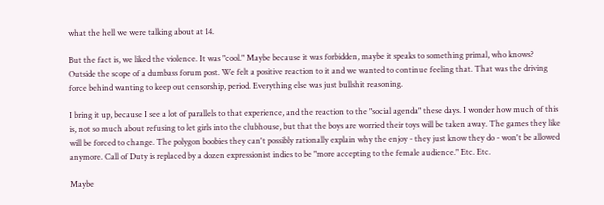what the hell we were talking about at 14.

But the fact is, we liked the violence. It was "cool." Maybe because it was forbidden, maybe it speaks to something primal, who knows? Outside the scope of a dumbass forum post. We felt a positive reaction to it and we wanted to continue feeling that. That was the driving force behind wanting to keep out censorship, period. Everything else was just bullshit reasoning.

I bring it up, because I see a lot of parallels to that experience, and the reaction to the "social agenda" these days. I wonder how much of this is, not so much about refusing to let girls into the clubhouse, but that the boys are worried their toys will be taken away. The games they like will be forced to change. The polygon boobies they can't possibly rationally explain why the enjoy - they just know they do - won't be allowed anymore. Call of Duty is replaced by a dozen expressionist indies to be "more accepting to the female audience." Etc. Etc.

Maybe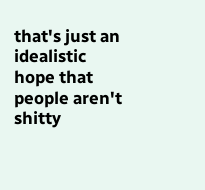that's just an idealistic hope that people aren't shitty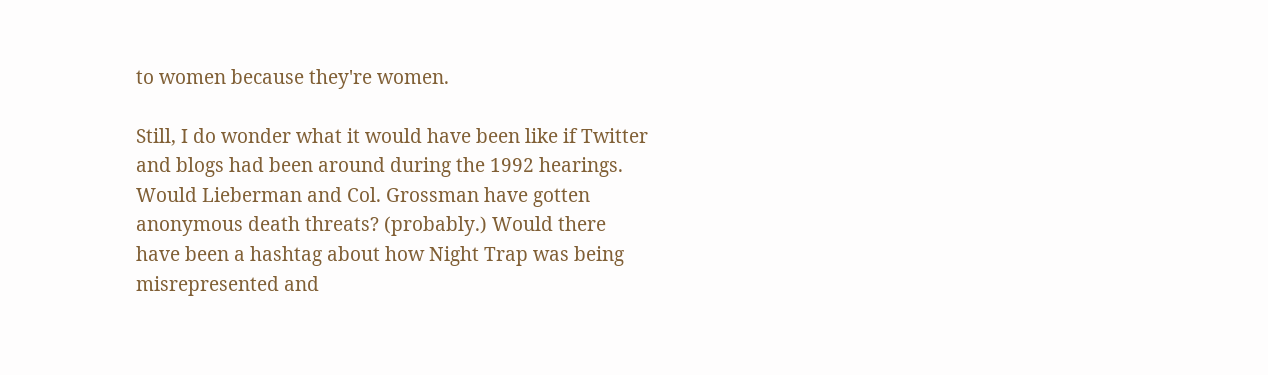to women because they're women.

Still, I do wonder what it would have been like if Twitter and blogs had been around during the 1992 hearings. Would Lieberman and Col. Grossman have gotten anonymous death threats? (probably.) Would there have been a hashtag about how Night Trap was being misrepresented and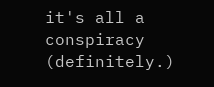it's all a conspiracy (definitely.)